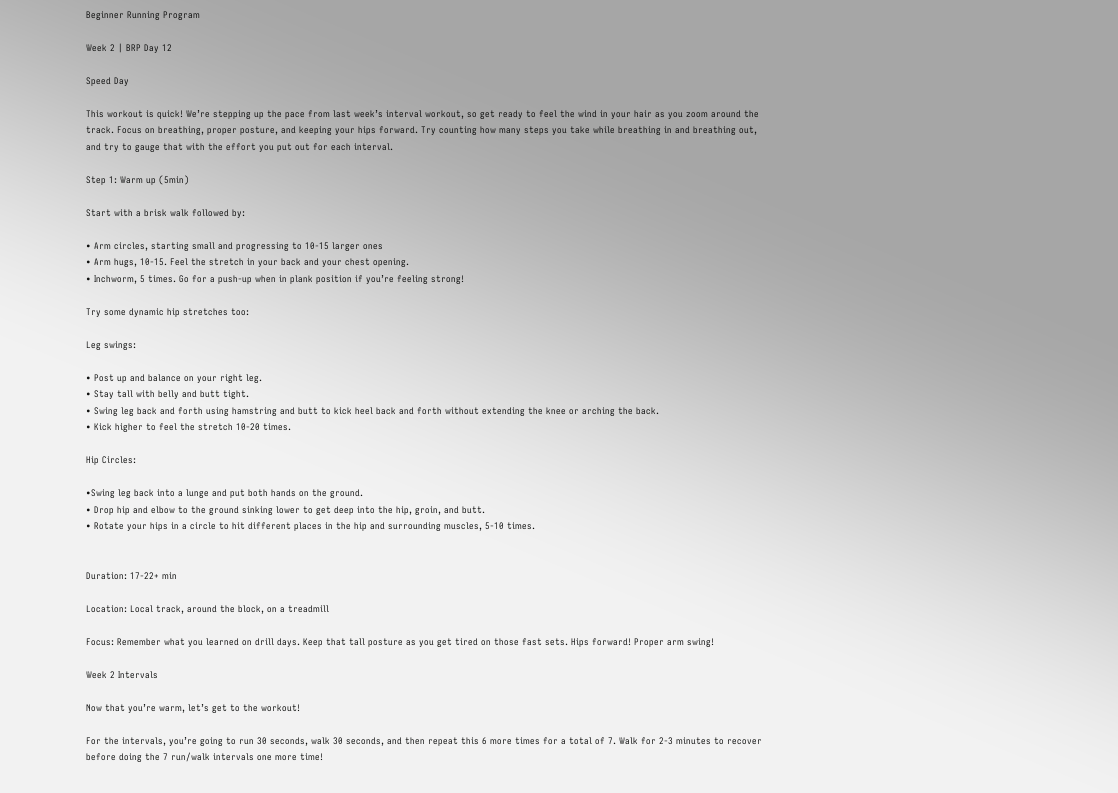Beginner Running Program

Week 2 | BRP Day 12

Speed Day

This workout is quick! We’re stepping up the pace from last week’s interval workout, so get ready to feel the wind in your hair as you zoom around the track. Focus on breathing, proper posture, and keeping your hips forward. Try counting how many steps you take while breathing in and breathing out, and try to gauge that with the effort you put out for each interval.

Step 1: Warm up (5min)

Start with a brisk walk followed by:

• Arm circles, starting small and progressing to 10-15 larger ones
• Arm hugs, 10-15. Feel the stretch in your back and your chest opening.
• Inchworm, 5 times. Go for a push-up when in plank position if you’re feeling strong!

Try some dynamic hip stretches too:

Leg swings:

• Post up and balance on your right leg.
• Stay tall with belly and butt tight.
• Swing leg back and forth using hamstring and butt to kick heel back and forth without extending the knee or arching the back.
• Kick higher to feel the stretch 10-20 times.

Hip Circles:

•Swing leg back into a lunge and put both hands on the ground.
• Drop hip and elbow to the ground sinking lower to get deep into the hip, groin, and butt.
• Rotate your hips in a circle to hit different places in the hip and surrounding muscles, 5-10 times.


Duration: 17-22+ min

Location: Local track, around the block, on a treadmill

Focus: Remember what you learned on drill days. Keep that tall posture as you get tired on those fast sets. Hips forward! Proper arm swing!

Week 2 Intervals

Now that you’re warm, let’s get to the workout!

For the intervals, you’re going to run 30 seconds, walk 30 seconds, and then repeat this 6 more times for a total of 7. Walk for 2-3 minutes to recover before doing the 7 run/walk intervals one more time!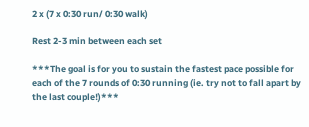2 x (7 x 0:30 run/ 0:30 walk)

Rest 2-3 min between each set

***The goal is for you to sustain the fastest pace possible for each of the 7 rounds of 0:30 running (ie. try not to fall apart by the last couple!)***